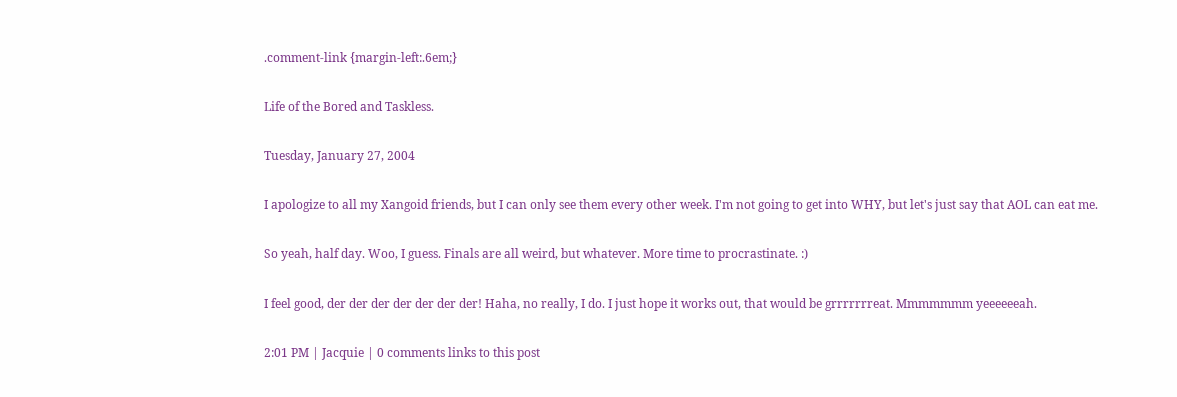.comment-link {margin-left:.6em;}

Life of the Bored and Taskless.

Tuesday, January 27, 2004

I apologize to all my Xangoid friends, but I can only see them every other week. I'm not going to get into WHY, but let's just say that AOL can eat me.

So yeah, half day. Woo, I guess. Finals are all weird, but whatever. More time to procrastinate. :)

I feel good, der der der der der der der! Haha, no really, I do. I just hope it works out, that would be grrrrrrreat. Mmmmmmm yeeeeeeah.

2:01 PM | Jacquie | 0 comments links to this post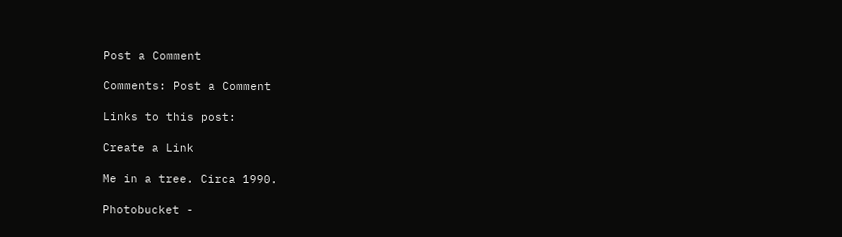Post a Comment

Comments: Post a Comment

Links to this post:

Create a Link

Me in a tree. Circa 1990.

Photobucket -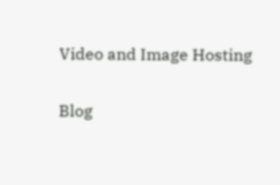Video and Image Hosting

Blog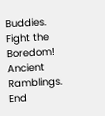Buddies.
Fight the Boredom!
Ancient Ramblings.
End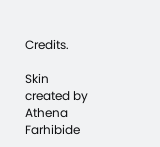Credits.

Skin created by Athena Farhibide